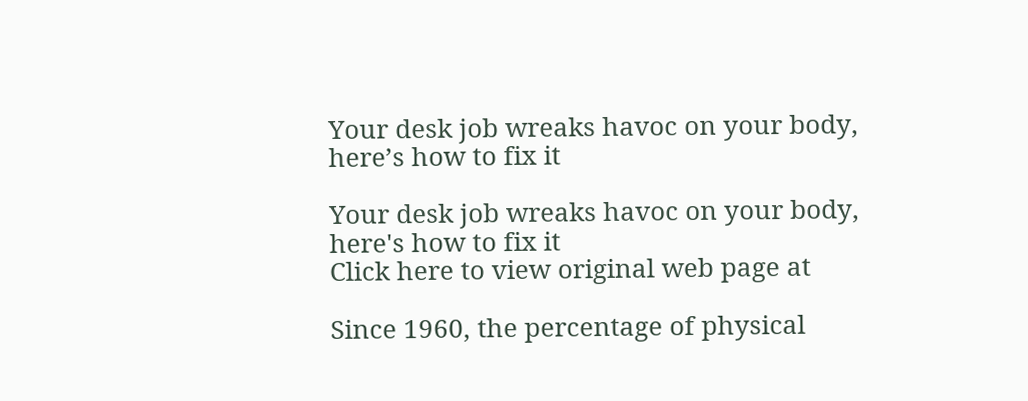Your desk job wreaks havoc on your body, here’s how to fix it

Your desk job wreaks havoc on your body, here's how to fix it
Click here to view original web page at

Since 1960, the percentage of physical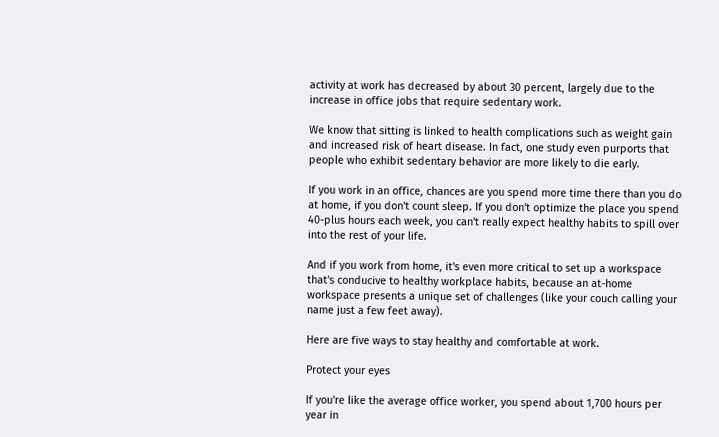activity at work has decreased by about 30 percent, largely due to the increase in office jobs that require sedentary work.

We know that sitting is linked to health complications such as weight gain and increased risk of heart disease. In fact, one study even purports that people who exhibit sedentary behavior are more likely to die early.

If you work in an office, chances are you spend more time there than you do at home, if you don't count sleep. If you don't optimize the place you spend 40-plus hours each week, you can't really expect healthy habits to spill over into the rest of your life.

And if you work from home, it's even more critical to set up a workspace that's conducive to healthy workplace habits, because an at-home workspace presents a unique set of challenges (like your couch calling your name just a few feet away).

Here are five ways to stay healthy and comfortable at work.

Protect your eyes

If you're like the average office worker, you spend about 1,700 hours per year in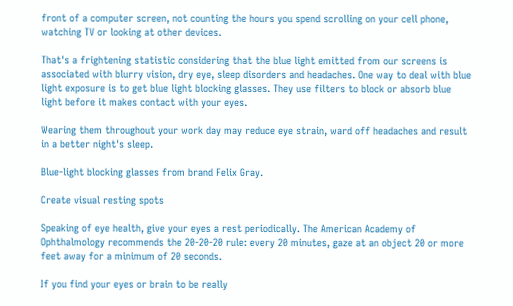front of a computer screen, not counting the hours you spend scrolling on your cell phone, watching TV or looking at other devices.

That's a frightening statistic considering that the blue light emitted from our screens is associated with blurry vision, dry eye, sleep disorders and headaches. One way to deal with blue light exposure is to get blue light blocking glasses. They use filters to block or absorb blue light before it makes contact with your eyes.

Wearing them throughout your work day may reduce eye strain, ward off headaches and result in a better night's sleep.

Blue-light blocking glasses from brand Felix Gray.

Create visual resting spots

Speaking of eye health, give your eyes a rest periodically. The American Academy of Ophthalmology recommends the 20-20-20 rule: every 20 minutes, gaze at an object 20 or more feet away for a minimum of 20 seconds.

If you find your eyes or brain to be really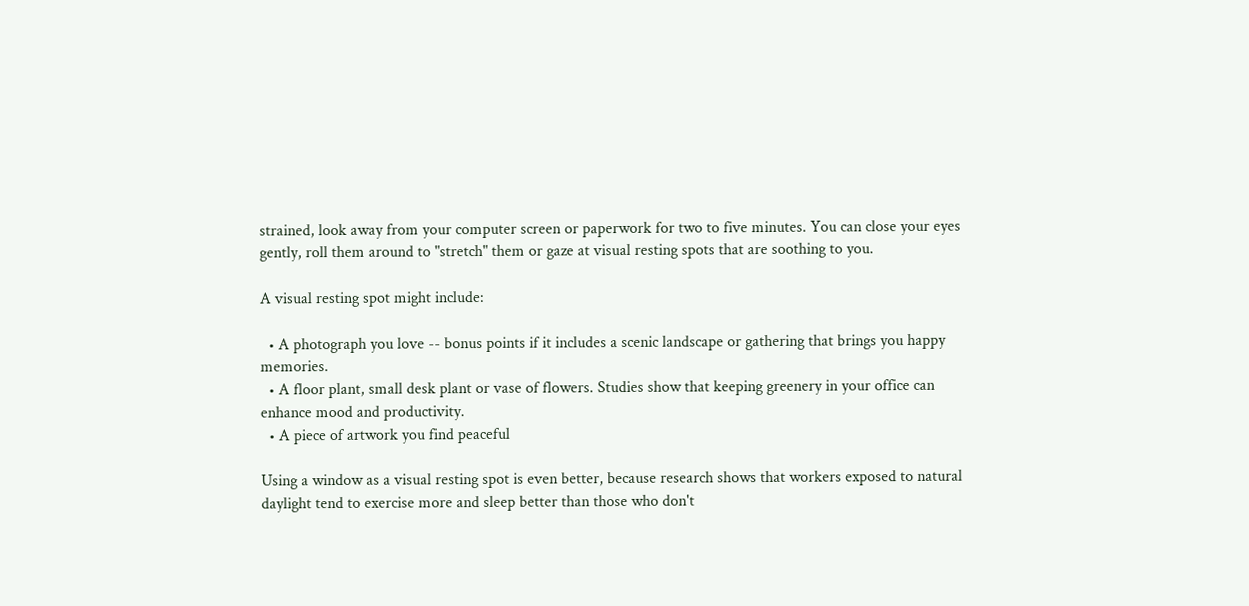strained, look away from your computer screen or paperwork for two to five minutes. You can close your eyes gently, roll them around to "stretch" them or gaze at visual resting spots that are soothing to you.

A visual resting spot might include:

  • A photograph you love -- bonus points if it includes a scenic landscape or gathering that brings you happy memories.
  • A floor plant, small desk plant or vase of flowers. Studies show that keeping greenery in your office can enhance mood and productivity.
  • A piece of artwork you find peaceful

Using a window as a visual resting spot is even better, because research shows that workers exposed to natural daylight tend to exercise more and sleep better than those who don't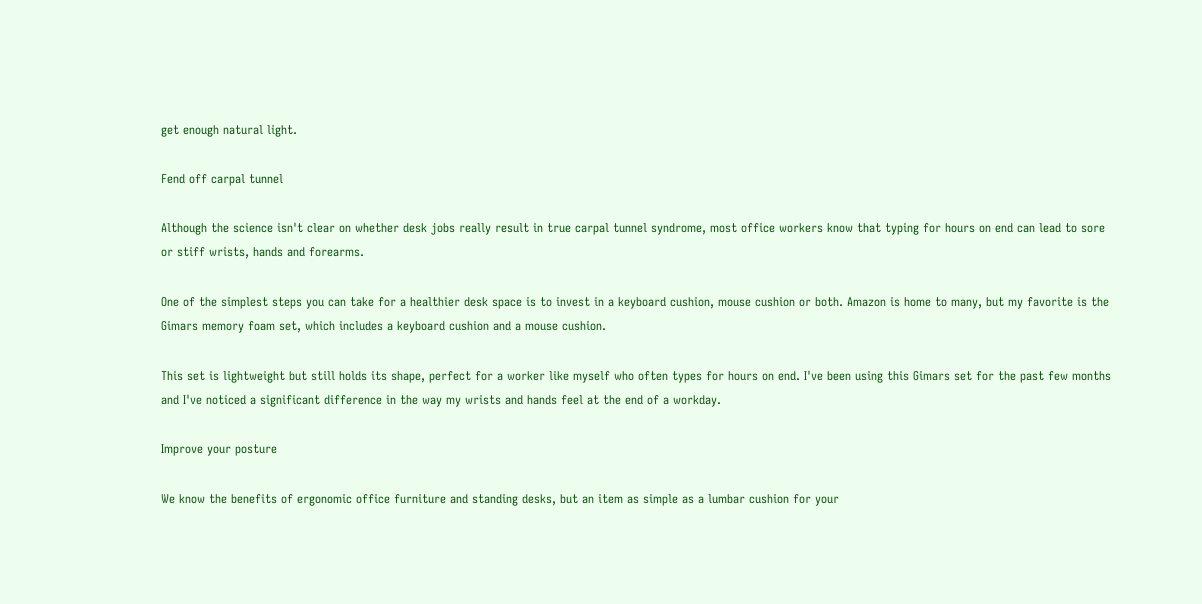get enough natural light.

Fend off carpal tunnel

Although the science isn't clear on whether desk jobs really result in true carpal tunnel syndrome, most office workers know that typing for hours on end can lead to sore or stiff wrists, hands and forearms.

One of the simplest steps you can take for a healthier desk space is to invest in a keyboard cushion, mouse cushion or both. Amazon is home to many, but my favorite is the Gimars memory foam set, which includes a keyboard cushion and a mouse cushion.

This set is lightweight but still holds its shape, perfect for a worker like myself who often types for hours on end. I've been using this Gimars set for the past few months and I've noticed a significant difference in the way my wrists and hands feel at the end of a workday.

Improve your posture

We know the benefits of ergonomic office furniture and standing desks, but an item as simple as a lumbar cushion for your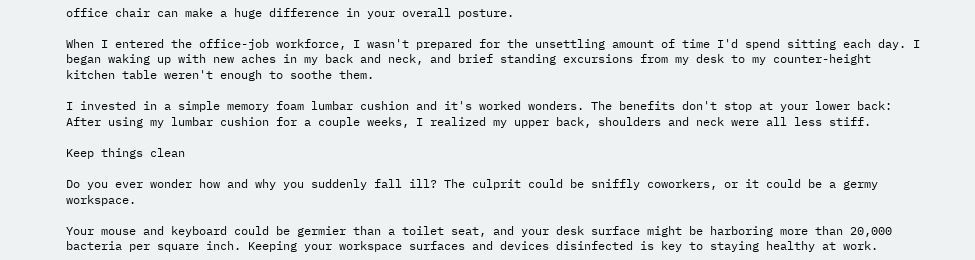office chair can make a huge difference in your overall posture.

When I entered the office-job workforce, I wasn't prepared for the unsettling amount of time I'd spend sitting each day. I began waking up with new aches in my back and neck, and brief standing excursions from my desk to my counter-height kitchen table weren't enough to soothe them.

I invested in a simple memory foam lumbar cushion and it's worked wonders. The benefits don't stop at your lower back: After using my lumbar cushion for a couple weeks, I realized my upper back, shoulders and neck were all less stiff.

Keep things clean

Do you ever wonder how and why you suddenly fall ill? The culprit could be sniffly coworkers, or it could be a germy workspace.

Your mouse and keyboard could be germier than a toilet seat, and your desk surface might be harboring more than 20,000 bacteria per square inch. Keeping your workspace surfaces and devices disinfected is key to staying healthy at work.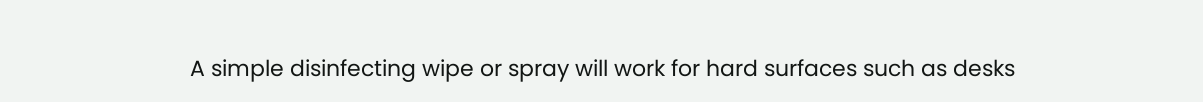A simple disinfecting wipe or spray will work for hard surfaces such as desks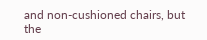and non-cushioned chairs, but the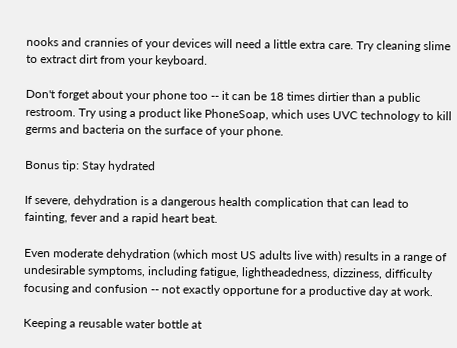nooks and crannies of your devices will need a little extra care. Try cleaning slime to extract dirt from your keyboard.

Don't forget about your phone too -- it can be 18 times dirtier than a public restroom. Try using a product like PhoneSoap, which uses UVC technology to kill germs and bacteria on the surface of your phone.

Bonus tip: Stay hydrated

If severe, dehydration is a dangerous health complication that can lead to fainting, fever and a rapid heart beat.

Even moderate dehydration (which most US adults live with) results in a range of undesirable symptoms, including fatigue, lightheadedness, dizziness, difficulty focusing and confusion -- not exactly opportune for a productive day at work.

Keeping a reusable water bottle at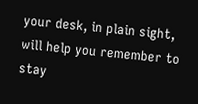your desk, in plain sight, will help you remember to stay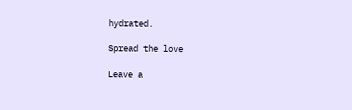hydrated.

Spread the love

Leave a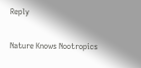Reply

Nature Knows Nootropics